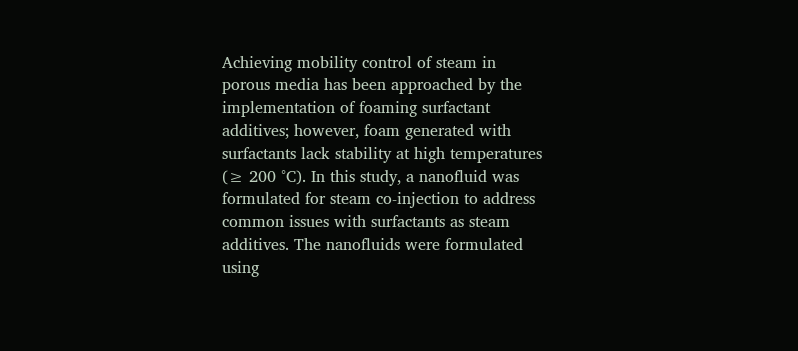Achieving mobility control of steam in porous media has been approached by the implementation of foaming surfactant additives; however, foam generated with surfactants lack stability at high temperatures (≥ 200 °C). In this study, a nanofluid was formulated for steam co-injection to address common issues with surfactants as steam additives. The nanofluids were formulated using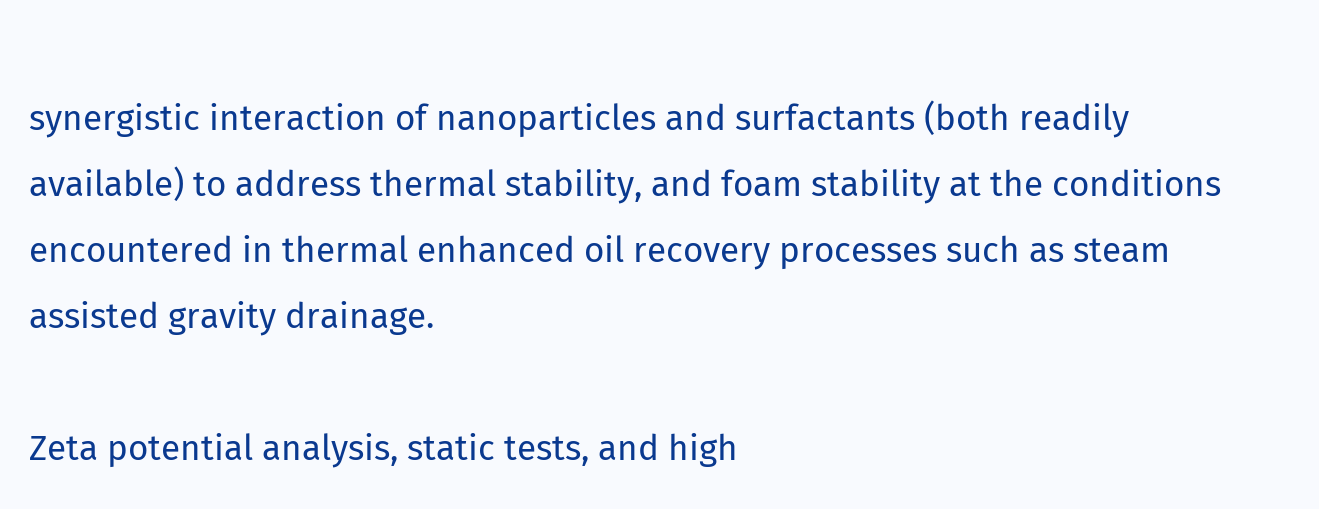synergistic interaction of nanoparticles and surfactants (both readily available) to address thermal stability, and foam stability at the conditions encountered in thermal enhanced oil recovery processes such as steam assisted gravity drainage.

Zeta potential analysis, static tests, and high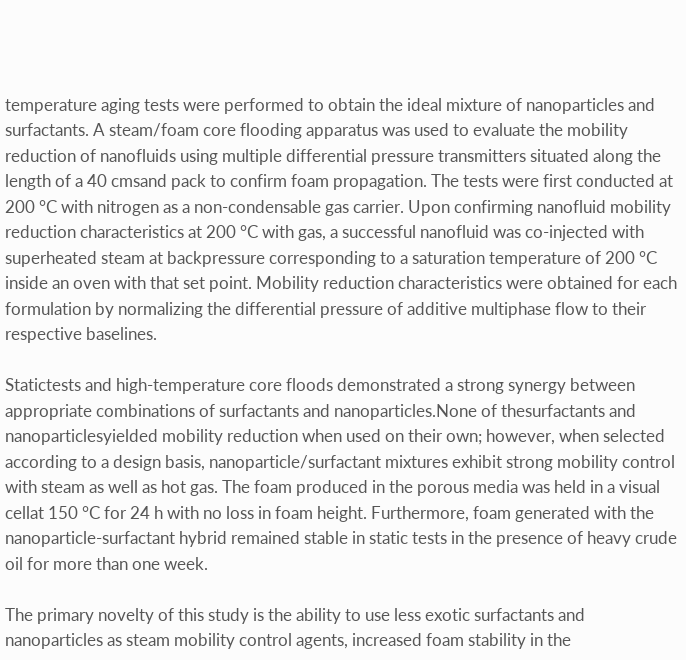temperature aging tests were performed to obtain the ideal mixture of nanoparticles and surfactants. A steam/foam core flooding apparatus was used to evaluate the mobility reduction of nanofluids using multiple differential pressure transmitters situated along the length of a 40 cmsand pack to confirm foam propagation. The tests were first conducted at 200 °C with nitrogen as a non-condensable gas carrier. Upon confirming nanofluid mobility reduction characteristics at 200 °C with gas, a successful nanofluid was co-injected with superheated steam at backpressure corresponding to a saturation temperature of 200 °C inside an oven with that set point. Mobility reduction characteristics were obtained for each formulation by normalizing the differential pressure of additive multiphase flow to their respective baselines.

Statictests and high-temperature core floods demonstrated a strong synergy between appropriate combinations of surfactants and nanoparticles.None of thesurfactants and nanoparticlesyielded mobility reduction when used on their own; however, when selected according to a design basis, nanoparticle/surfactant mixtures exhibit strong mobility control with steam as well as hot gas. The foam produced in the porous media was held in a visual cellat 150 °C for 24 h with no loss in foam height. Furthermore, foam generated with the nanoparticle-surfactant hybrid remained stable in static tests in the presence of heavy crude oil for more than one week.

The primary novelty of this study is the ability to use less exotic surfactants and nanoparticles as steam mobility control agents, increased foam stability in the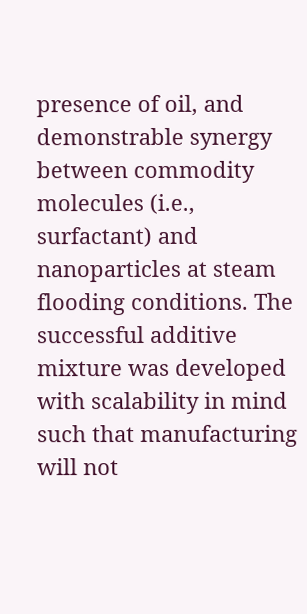presence of oil, and demonstrable synergy between commodity molecules (i.e., surfactant) and nanoparticles at steam flooding conditions. The successful additive mixture was developed with scalability in mind such that manufacturing will not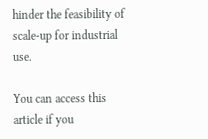hinder the feasibility of scale-up for industrial use.

You can access this article if you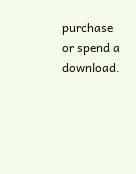purchase or spend a download.